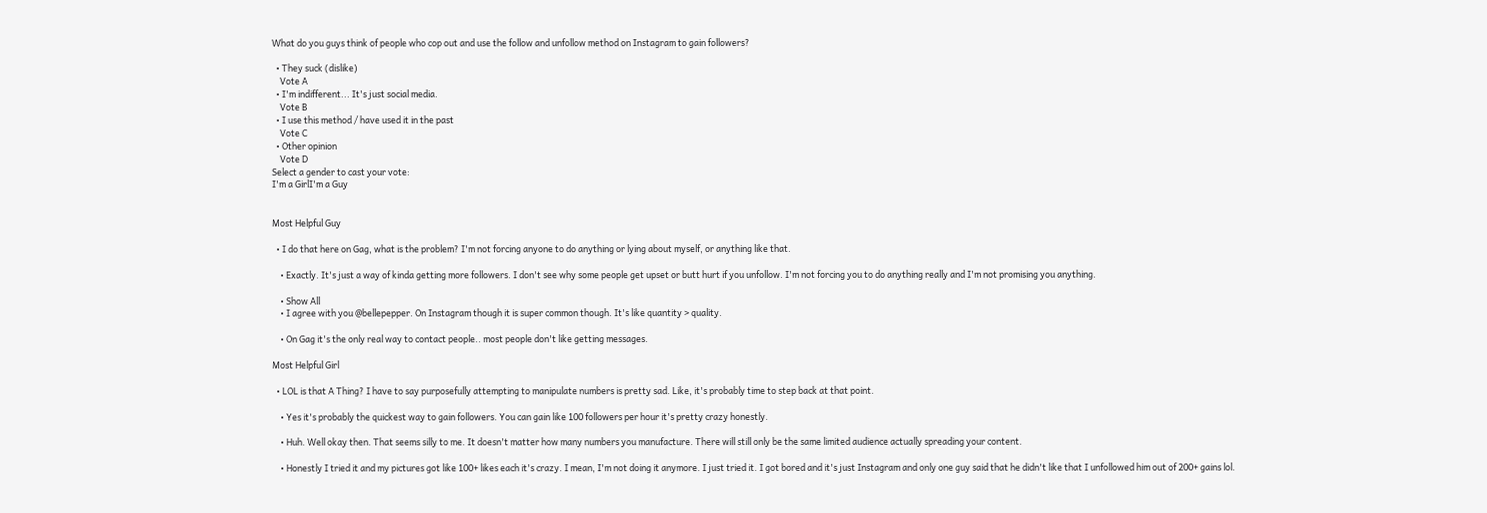What do you guys think of people who cop out and use the follow and unfollow method on Instagram to gain followers?

  • They suck (dislike)
    Vote A
  • I'm indifferent... It's just social media.
    Vote B
  • I use this method / have used it in the past
    Vote C
  • Other opinion
    Vote D
Select a gender to cast your vote:
I'm a GirlI'm a Guy


Most Helpful Guy

  • I do that here on Gag, what is the problem? I'm not forcing anyone to do anything or lying about myself, or anything like that.

    • Exactly. It's just a way of kinda getting more followers. I don't see why some people get upset or butt hurt if you unfollow. I'm not forcing you to do anything really and I'm not promising you anything.

    • Show All
    • I agree with you @bellepepper. On Instagram though it is super common though. It's like quantity > quality.

    • On Gag it's the only real way to contact people.. most people don't like getting messages.

Most Helpful Girl

  • LOL is that A Thing? I have to say purposefully attempting to manipulate numbers is pretty sad. Like, it's probably time to step back at that point.

    • Yes it's probably the quickest way to gain followers. You can gain like 100 followers per hour it's pretty crazy honestly.

    • Huh. Well okay then. That seems silly to me. It doesn't matter how many numbers you manufacture. There will still only be the same limited audience actually spreading your content.

    • Honestly I tried it and my pictures got like 100+ likes each it's crazy. I mean, I'm not doing it anymore. I just tried it. I got bored and it's just Instagram and only one guy said that he didn't like that I unfollowed him out of 200+ gains lol.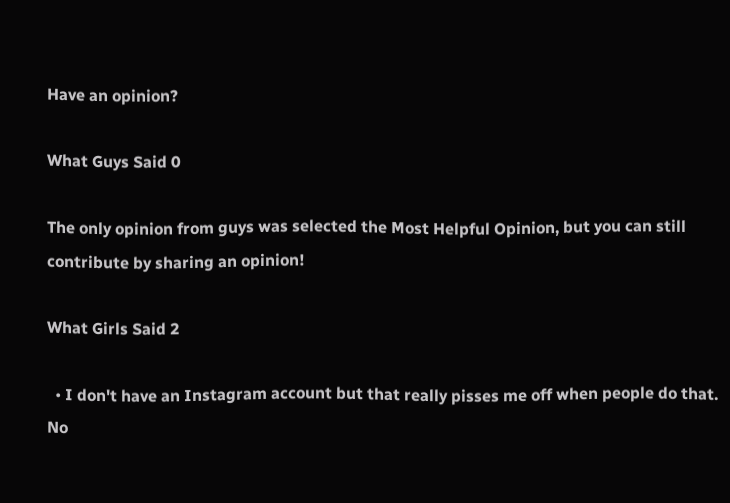Have an opinion?

What Guys Said 0

The only opinion from guys was selected the Most Helpful Opinion, but you can still contribute by sharing an opinion!

What Girls Said 2

  • I don't have an Instagram account but that really pisses me off when people do that. No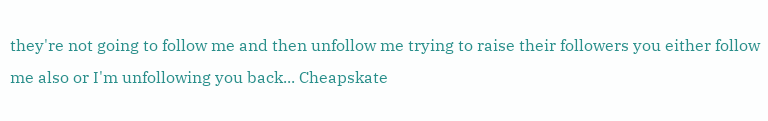they're not going to follow me and then unfollow me trying to raise their followers you either follow me also or I'm unfollowing you back... Cheapskate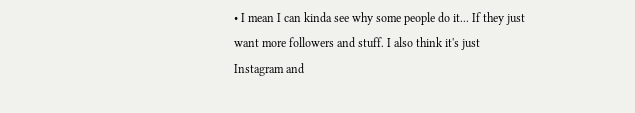• I mean I can kinda see why some people do it... If they just want more followers and stuff. I also think it's just Instagram and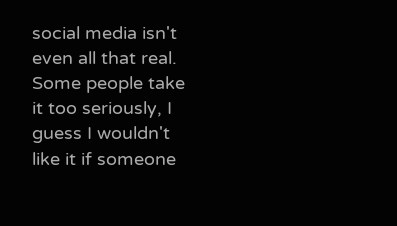social media isn't even all that real. Some people take it too seriously, I guess I wouldn't like it if someone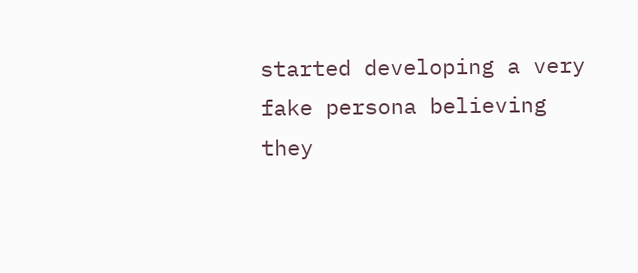started developing a very fake persona believing they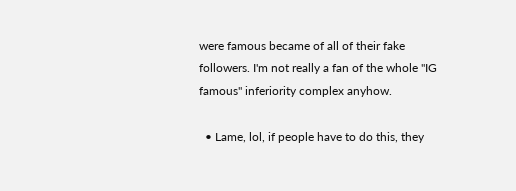were famous became of all of their fake followers. I'm not really a fan of the whole "IG famous" inferiority complex anyhow.

  • Lame, lol, if people have to do this, they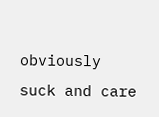obviously suck and care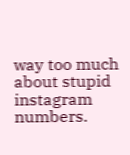way too much about stupid instagram numbers.